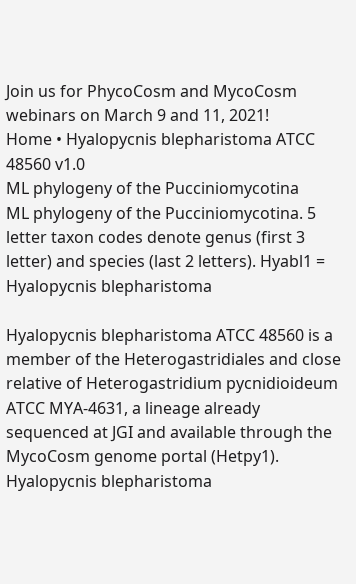Join us for PhycoCosm and MycoCosm webinars on March 9 and 11, 2021!
Home • Hyalopycnis blepharistoma ATCC 48560 v1.0
ML phylogeny of the Pucciniomycotina
ML phylogeny of the Pucciniomycotina. 5 letter taxon codes denote genus (first 3 letter) and species (last 2 letters). Hyabl1 = Hyalopycnis blepharistoma

Hyalopycnis blepharistoma ATCC 48560 is a member of the Heterogastridiales and close relative of Heterogastridium pycnidioideum ATCC MYA-4631, a lineage already sequenced at JGI and available through the MycoCosm genome portal (Hetpy1). Hyalopycnis blepharistoma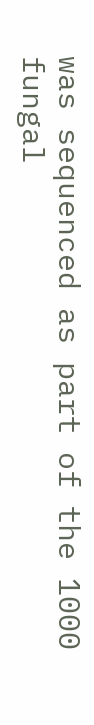was sequenced as part of the 1000 fungal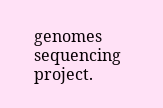genomes sequencing project.